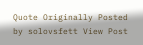Quote Originally Posted by solovsfett View Post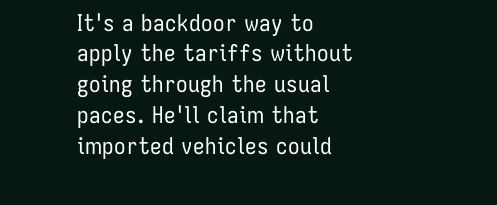It's a backdoor way to apply the tariffs without going through the usual paces. He'll claim that imported vehicles could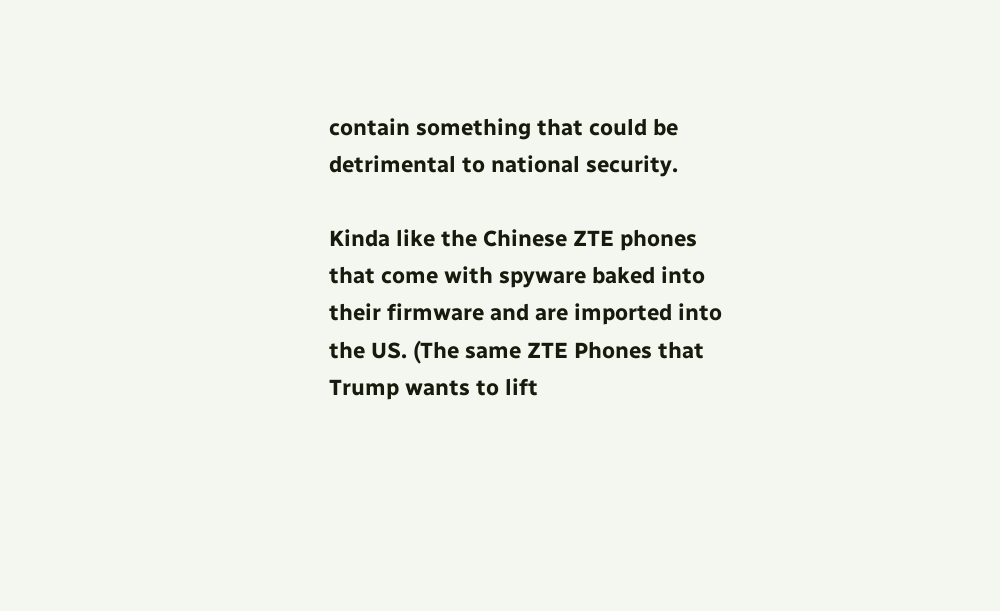contain something that could be detrimental to national security.

Kinda like the Chinese ZTE phones that come with spyware baked into their firmware and are imported into the US. (The same ZTE Phones that Trump wants to lift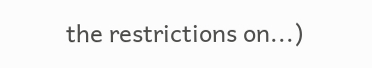the restrictions on...)